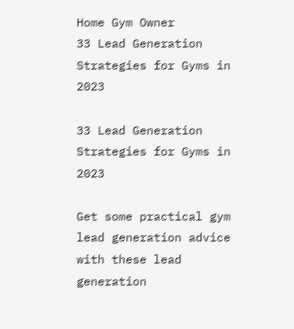Home Gym Owner
33 Lead Generation Strategies for Gyms in 2023

33 Lead Generation Strategies for Gyms in 2023

Get some practical gym lead generation advice with these lead generation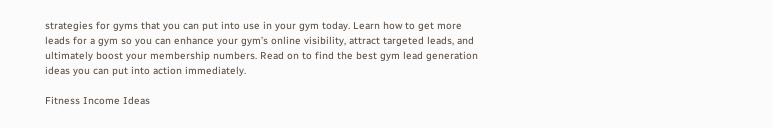strategies for gyms that you can put into use in your gym today. Learn how to get more leads for a gym so you can enhance your gym’s online visibility, attract targeted leads, and ultimately boost your membership numbers. Read on to find the best gym lead generation ideas you can put into action immediately.

Fitness Income Ideas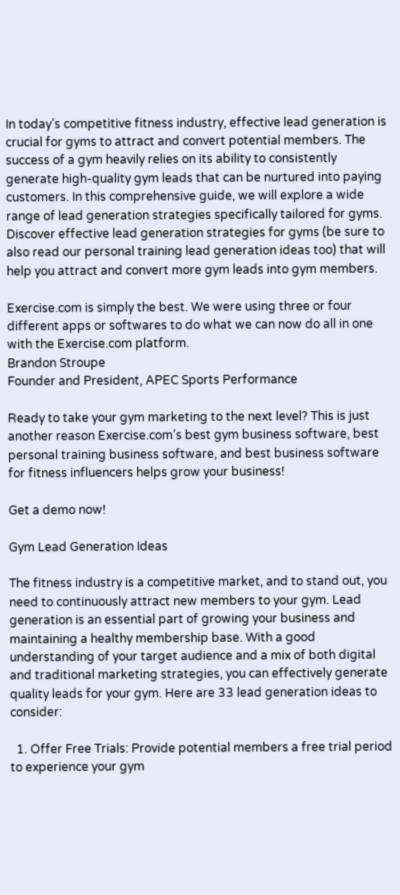In today’s competitive fitness industry, effective lead generation is crucial for gyms to attract and convert potential members. The success of a gym heavily relies on its ability to consistently generate high-quality gym leads that can be nurtured into paying customers. In this comprehensive guide, we will explore a wide range of lead generation strategies specifically tailored for gyms. Discover effective lead generation strategies for gyms (be sure to also read our personal training lead generation ideas too) that will help you attract and convert more gym leads into gym members.

Exercise.com is simply the best. We were using three or four different apps or softwares to do what we can now do all in one with the Exercise.com platform.
Brandon Stroupe
Founder and President, APEC Sports Performance

Ready to take your gym marketing to the next level? This is just another reason Exercise.com’s best gym business software, best personal training business software, and best business software for fitness influencers helps grow your business!

Get a demo now!

Gym Lead Generation Ideas

The fitness industry is a competitive market, and to stand out, you need to continuously attract new members to your gym. Lead generation is an essential part of growing your business and maintaining a healthy membership base. With a good understanding of your target audience and a mix of both digital and traditional marketing strategies, you can effectively generate quality leads for your gym. Here are 33 lead generation ideas to consider:

  1. Offer Free Trials: Provide potential members a free trial period to experience your gym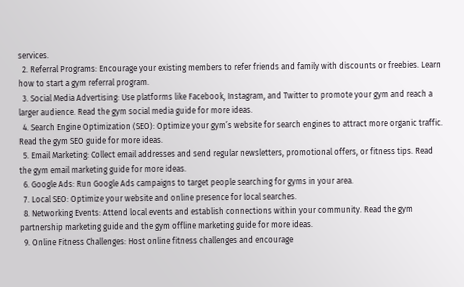services.
  2. Referral Programs: Encourage your existing members to refer friends and family with discounts or freebies. Learn how to start a gym referral program.
  3. Social Media Advertising: Use platforms like Facebook, Instagram, and Twitter to promote your gym and reach a larger audience. Read the gym social media guide for more ideas.
  4. Search Engine Optimization (SEO): Optimize your gym’s website for search engines to attract more organic traffic. Read the gym SEO guide for more ideas.
  5. Email Marketing: Collect email addresses and send regular newsletters, promotional offers, or fitness tips. Read the gym email marketing guide for more ideas.
  6. Google Ads: Run Google Ads campaigns to target people searching for gyms in your area.
  7. Local SEO: Optimize your website and online presence for local searches.
  8. Networking Events: Attend local events and establish connections within your community. Read the gym partnership marketing guide and the gym offline marketing guide for more ideas.
  9. Online Fitness Challenges: Host online fitness challenges and encourage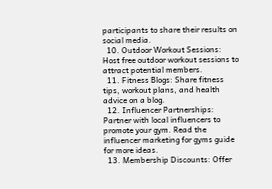participants to share their results on social media.
  10. Outdoor Workout Sessions: Host free outdoor workout sessions to attract potential members.
  11. Fitness Blogs: Share fitness tips, workout plans, and health advice on a blog.
  12. Influencer Partnerships: Partner with local influencers to promote your gym. Read the influencer marketing for gyms guide for more ideas.
  13. Membership Discounts: Offer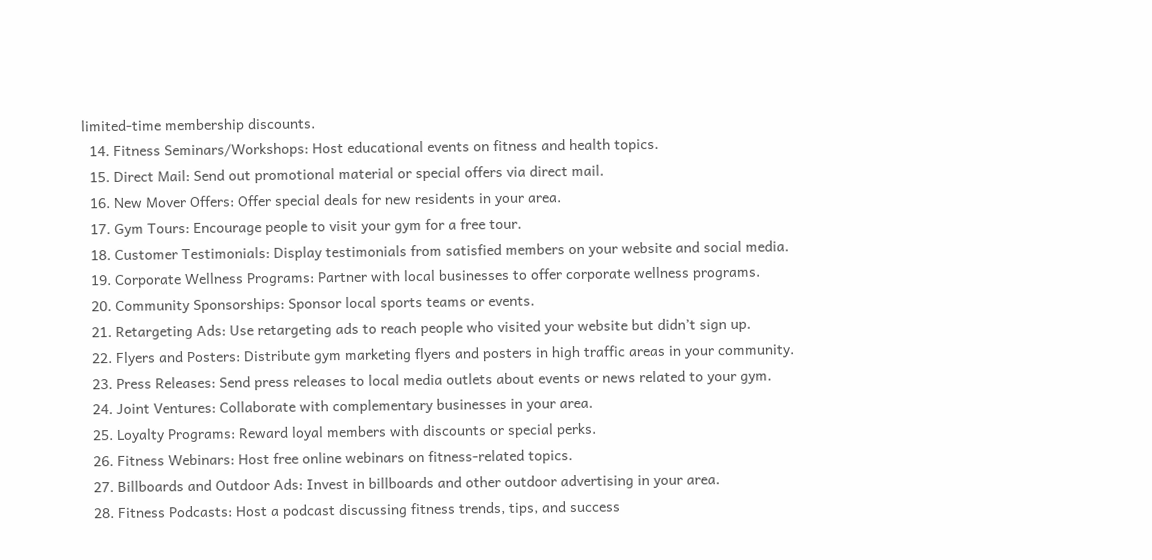limited-time membership discounts.
  14. Fitness Seminars/Workshops: Host educational events on fitness and health topics.
  15. Direct Mail: Send out promotional material or special offers via direct mail.
  16. New Mover Offers: Offer special deals for new residents in your area.
  17. Gym Tours: Encourage people to visit your gym for a free tour.
  18. Customer Testimonials: Display testimonials from satisfied members on your website and social media.
  19. Corporate Wellness Programs: Partner with local businesses to offer corporate wellness programs.
  20. Community Sponsorships: Sponsor local sports teams or events.
  21. Retargeting Ads: Use retargeting ads to reach people who visited your website but didn’t sign up.
  22. Flyers and Posters: Distribute gym marketing flyers and posters in high traffic areas in your community.
  23. Press Releases: Send press releases to local media outlets about events or news related to your gym.
  24. Joint Ventures: Collaborate with complementary businesses in your area.
  25. Loyalty Programs: Reward loyal members with discounts or special perks.
  26. Fitness Webinars: Host free online webinars on fitness-related topics.
  27. Billboards and Outdoor Ads: Invest in billboards and other outdoor advertising in your area.
  28. Fitness Podcasts: Host a podcast discussing fitness trends, tips, and success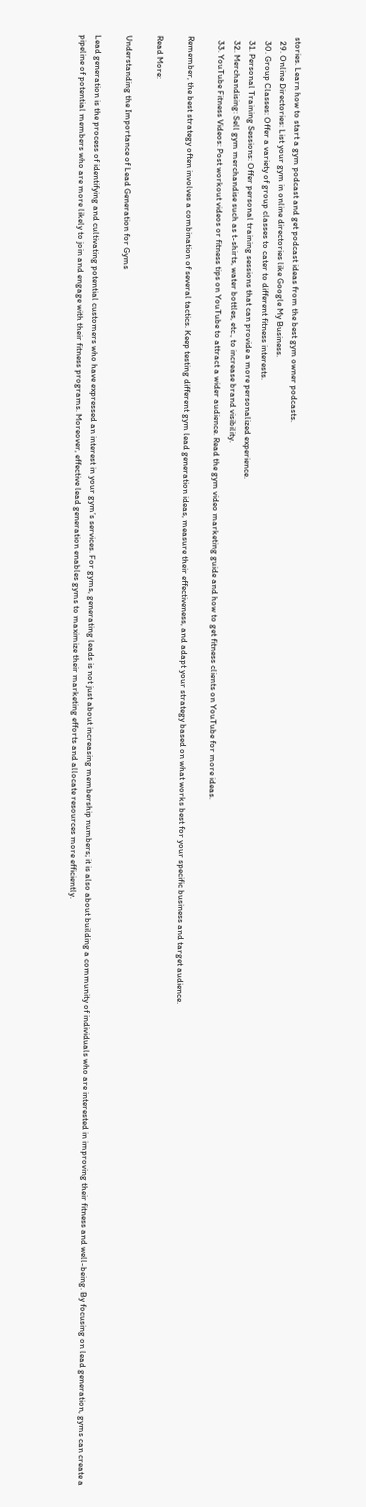stories. Learn how to start a gym podcast and get podcast ideas from the best gym owner podcasts.
  29. Online Directories: List your gym in online directories like Google My Business.
  30. Group Classes: Offer a variety of group classes to cater to different fitness interests.
  31. Personal Training Sessions: Offer personal training sessions that can provide a more personalized experience.
  32. Merchandising: Sell gym merchandise such as t-shirts, water bottles, etc., to increase brand visibility.
  33. YouTube Fitness Videos: Post workout videos or fitness tips on YouTube to attract a wider audience. Read the gym video marketing guide and how to get fitness clients on YouTube for more ideas.

Remember, the best strategy often involves a combination of several tactics. Keep testing different gym lead generation ideas, measure their effectiveness, and adapt your strategy based on what works best for your specific business and target audience.

Read More:

Understanding the Importance of Lead Generation for Gyms

Lead generation is the process of identifying and cultivating potential customers who have expressed an interest in your gym’s services. For gyms, generating leads is not just about increasing membership numbers; it is also about building a community of individuals who are interested in improving their fitness and well-being. By focusing on lead generation, gyms can create a pipeline of potential members who are more likely to join and engage with their fitness programs. Moreover, effective lead generation enables gyms to maximize their marketing efforts and allocate resources more efficiently.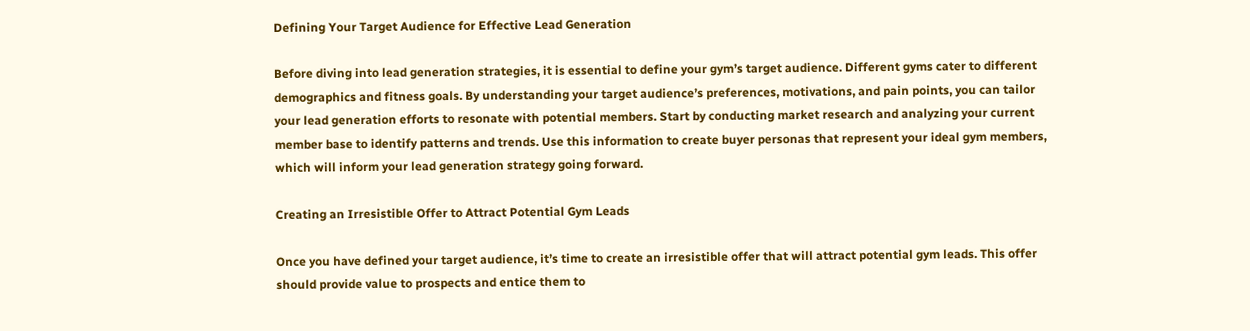Defining Your Target Audience for Effective Lead Generation

Before diving into lead generation strategies, it is essential to define your gym’s target audience. Different gyms cater to different demographics and fitness goals. By understanding your target audience’s preferences, motivations, and pain points, you can tailor your lead generation efforts to resonate with potential members. Start by conducting market research and analyzing your current member base to identify patterns and trends. Use this information to create buyer personas that represent your ideal gym members, which will inform your lead generation strategy going forward.

Creating an Irresistible Offer to Attract Potential Gym Leads

Once you have defined your target audience, it’s time to create an irresistible offer that will attract potential gym leads. This offer should provide value to prospects and entice them to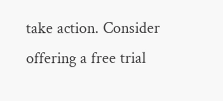take action. Consider offering a free trial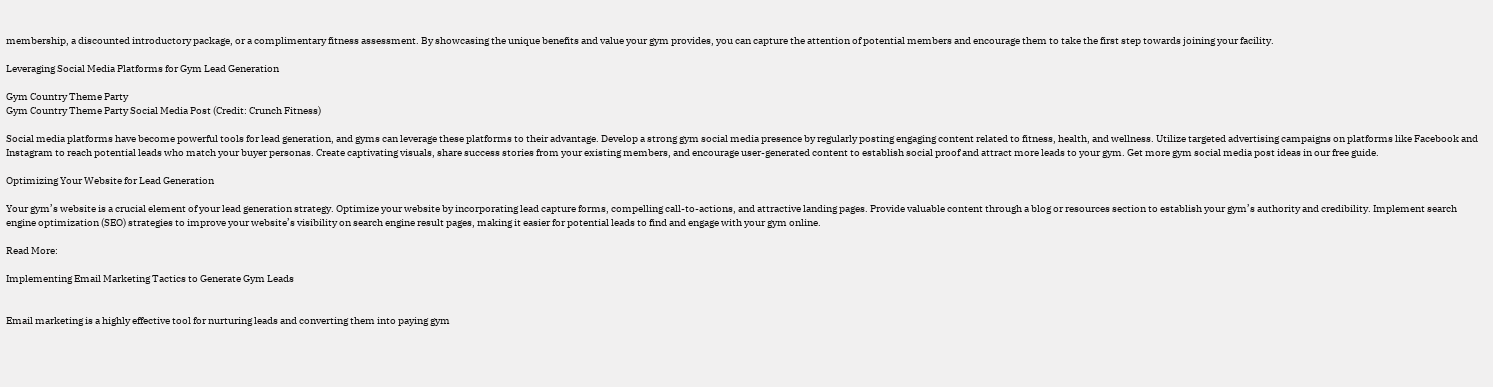membership, a discounted introductory package, or a complimentary fitness assessment. By showcasing the unique benefits and value your gym provides, you can capture the attention of potential members and encourage them to take the first step towards joining your facility.

Leveraging Social Media Platforms for Gym Lead Generation

Gym Country Theme Party
Gym Country Theme Party Social Media Post (Credit: Crunch Fitness)

Social media platforms have become powerful tools for lead generation, and gyms can leverage these platforms to their advantage. Develop a strong gym social media presence by regularly posting engaging content related to fitness, health, and wellness. Utilize targeted advertising campaigns on platforms like Facebook and Instagram to reach potential leads who match your buyer personas. Create captivating visuals, share success stories from your existing members, and encourage user-generated content to establish social proof and attract more leads to your gym. Get more gym social media post ideas in our free guide.

Optimizing Your Website for Lead Generation

Your gym’s website is a crucial element of your lead generation strategy. Optimize your website by incorporating lead capture forms, compelling call-to-actions, and attractive landing pages. Provide valuable content through a blog or resources section to establish your gym’s authority and credibility. Implement search engine optimization (SEO) strategies to improve your website’s visibility on search engine result pages, making it easier for potential leads to find and engage with your gym online.

Read More:

Implementing Email Marketing Tactics to Generate Gym Leads


Email marketing is a highly effective tool for nurturing leads and converting them into paying gym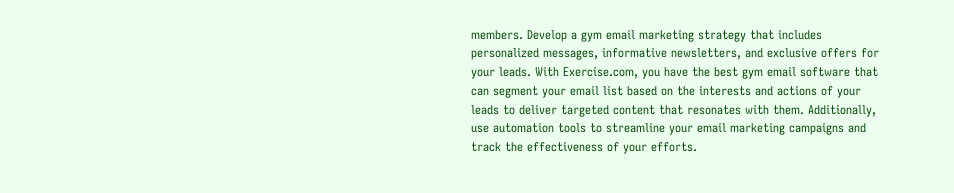members. Develop a gym email marketing strategy that includes personalized messages, informative newsletters, and exclusive offers for your leads. With Exercise.com, you have the best gym email software that can segment your email list based on the interests and actions of your leads to deliver targeted content that resonates with them. Additionally, use automation tools to streamline your email marketing campaigns and track the effectiveness of your efforts.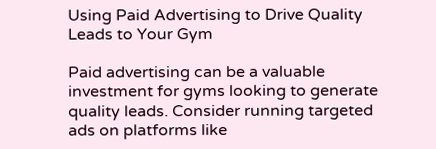Using Paid Advertising to Drive Quality Leads to Your Gym

Paid advertising can be a valuable investment for gyms looking to generate quality leads. Consider running targeted ads on platforms like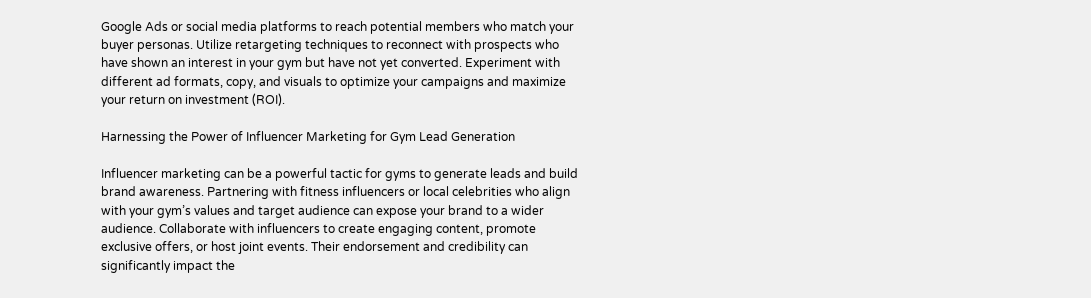Google Ads or social media platforms to reach potential members who match your buyer personas. Utilize retargeting techniques to reconnect with prospects who have shown an interest in your gym but have not yet converted. Experiment with different ad formats, copy, and visuals to optimize your campaigns and maximize your return on investment (ROI).

Harnessing the Power of Influencer Marketing for Gym Lead Generation

Influencer marketing can be a powerful tactic for gyms to generate leads and build brand awareness. Partnering with fitness influencers or local celebrities who align with your gym’s values and target audience can expose your brand to a wider audience. Collaborate with influencers to create engaging content, promote exclusive offers, or host joint events. Their endorsement and credibility can significantly impact the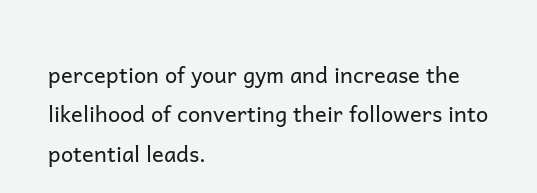perception of your gym and increase the likelihood of converting their followers into potential leads.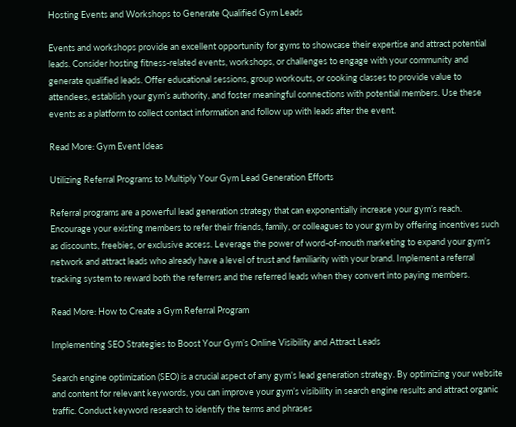Hosting Events and Workshops to Generate Qualified Gym Leads

Events and workshops provide an excellent opportunity for gyms to showcase their expertise and attract potential leads. Consider hosting fitness-related events, workshops, or challenges to engage with your community and generate qualified leads. Offer educational sessions, group workouts, or cooking classes to provide value to attendees, establish your gym’s authority, and foster meaningful connections with potential members. Use these events as a platform to collect contact information and follow up with leads after the event.

Read More: Gym Event Ideas

Utilizing Referral Programs to Multiply Your Gym Lead Generation Efforts

Referral programs are a powerful lead generation strategy that can exponentially increase your gym’s reach. Encourage your existing members to refer their friends, family, or colleagues to your gym by offering incentives such as discounts, freebies, or exclusive access. Leverage the power of word-of-mouth marketing to expand your gym’s network and attract leads who already have a level of trust and familiarity with your brand. Implement a referral tracking system to reward both the referrers and the referred leads when they convert into paying members.

Read More: How to Create a Gym Referral Program

Implementing SEO Strategies to Boost Your Gym’s Online Visibility and Attract Leads

Search engine optimization (SEO) is a crucial aspect of any gym’s lead generation strategy. By optimizing your website and content for relevant keywords, you can improve your gym’s visibility in search engine results and attract organic traffic. Conduct keyword research to identify the terms and phrases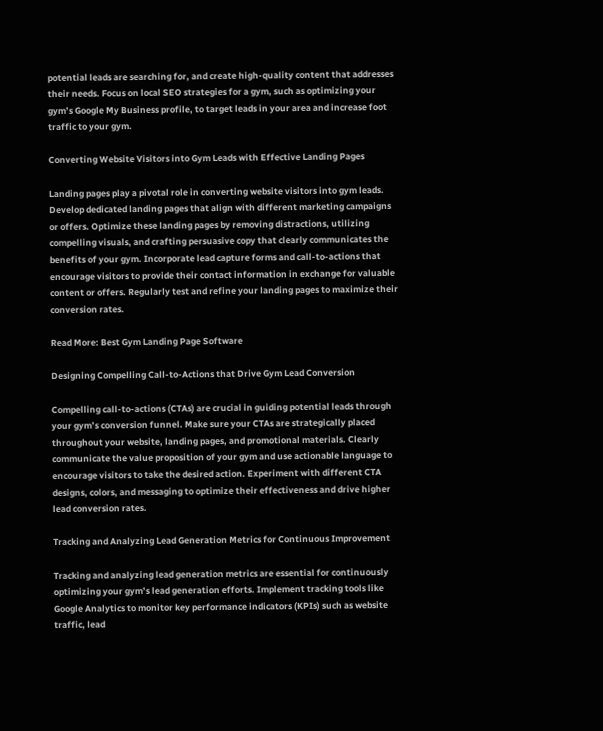potential leads are searching for, and create high-quality content that addresses their needs. Focus on local SEO strategies for a gym, such as optimizing your gym’s Google My Business profile, to target leads in your area and increase foot traffic to your gym.

Converting Website Visitors into Gym Leads with Effective Landing Pages

Landing pages play a pivotal role in converting website visitors into gym leads. Develop dedicated landing pages that align with different marketing campaigns or offers. Optimize these landing pages by removing distractions, utilizing compelling visuals, and crafting persuasive copy that clearly communicates the benefits of your gym. Incorporate lead capture forms and call-to-actions that encourage visitors to provide their contact information in exchange for valuable content or offers. Regularly test and refine your landing pages to maximize their conversion rates.

Read More: Best Gym Landing Page Software

Designing Compelling Call-to-Actions that Drive Gym Lead Conversion

Compelling call-to-actions (CTAs) are crucial in guiding potential leads through your gym’s conversion funnel. Make sure your CTAs are strategically placed throughout your website, landing pages, and promotional materials. Clearly communicate the value proposition of your gym and use actionable language to encourage visitors to take the desired action. Experiment with different CTA designs, colors, and messaging to optimize their effectiveness and drive higher lead conversion rates.

Tracking and Analyzing Lead Generation Metrics for Continuous Improvement

Tracking and analyzing lead generation metrics are essential for continuously optimizing your gym’s lead generation efforts. Implement tracking tools like Google Analytics to monitor key performance indicators (KPIs) such as website traffic, lead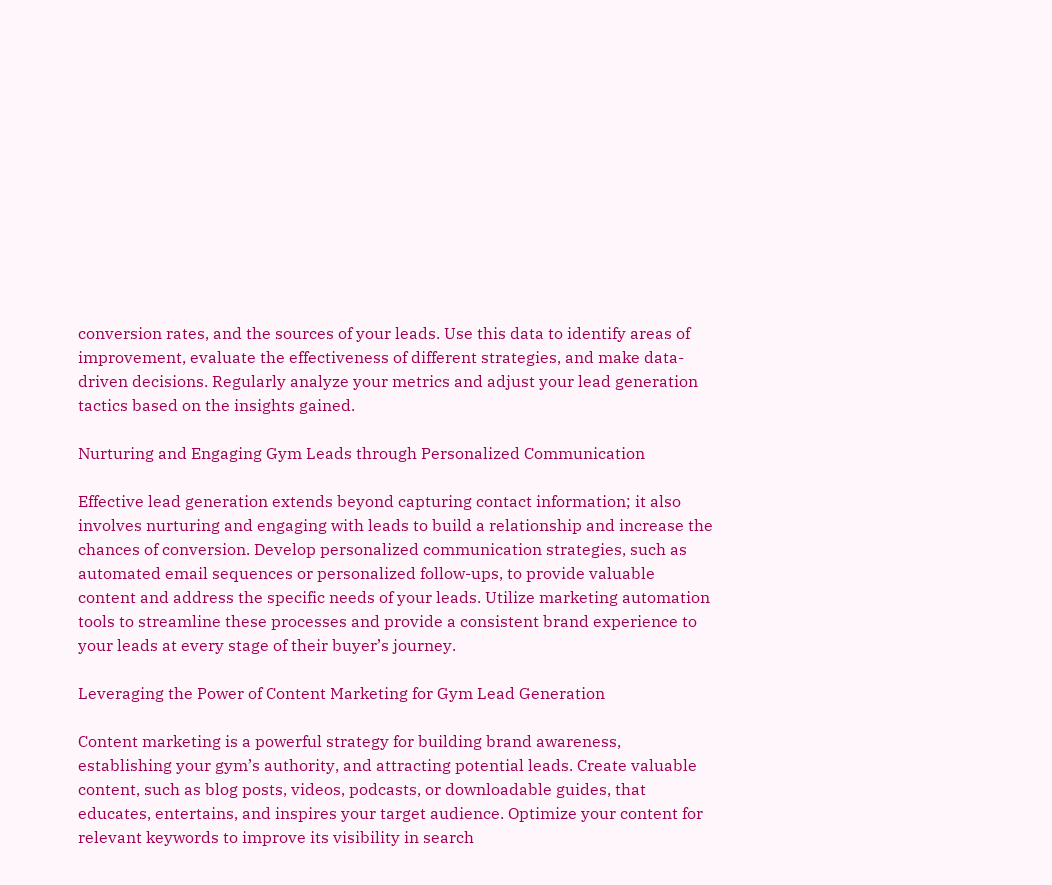conversion rates, and the sources of your leads. Use this data to identify areas of improvement, evaluate the effectiveness of different strategies, and make data-driven decisions. Regularly analyze your metrics and adjust your lead generation tactics based on the insights gained.

Nurturing and Engaging Gym Leads through Personalized Communication

Effective lead generation extends beyond capturing contact information; it also involves nurturing and engaging with leads to build a relationship and increase the chances of conversion. Develop personalized communication strategies, such as automated email sequences or personalized follow-ups, to provide valuable content and address the specific needs of your leads. Utilize marketing automation tools to streamline these processes and provide a consistent brand experience to your leads at every stage of their buyer’s journey.

Leveraging the Power of Content Marketing for Gym Lead Generation

Content marketing is a powerful strategy for building brand awareness, establishing your gym’s authority, and attracting potential leads. Create valuable content, such as blog posts, videos, podcasts, or downloadable guides, that educates, entertains, and inspires your target audience. Optimize your content for relevant keywords to improve its visibility in search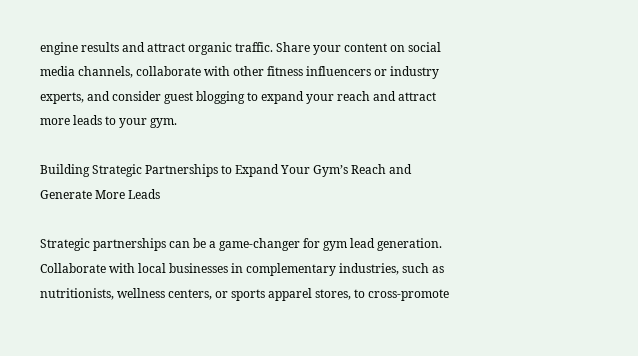engine results and attract organic traffic. Share your content on social media channels, collaborate with other fitness influencers or industry experts, and consider guest blogging to expand your reach and attract more leads to your gym.

Building Strategic Partnerships to Expand Your Gym’s Reach and Generate More Leads

Strategic partnerships can be a game-changer for gym lead generation. Collaborate with local businesses in complementary industries, such as nutritionists, wellness centers, or sports apparel stores, to cross-promote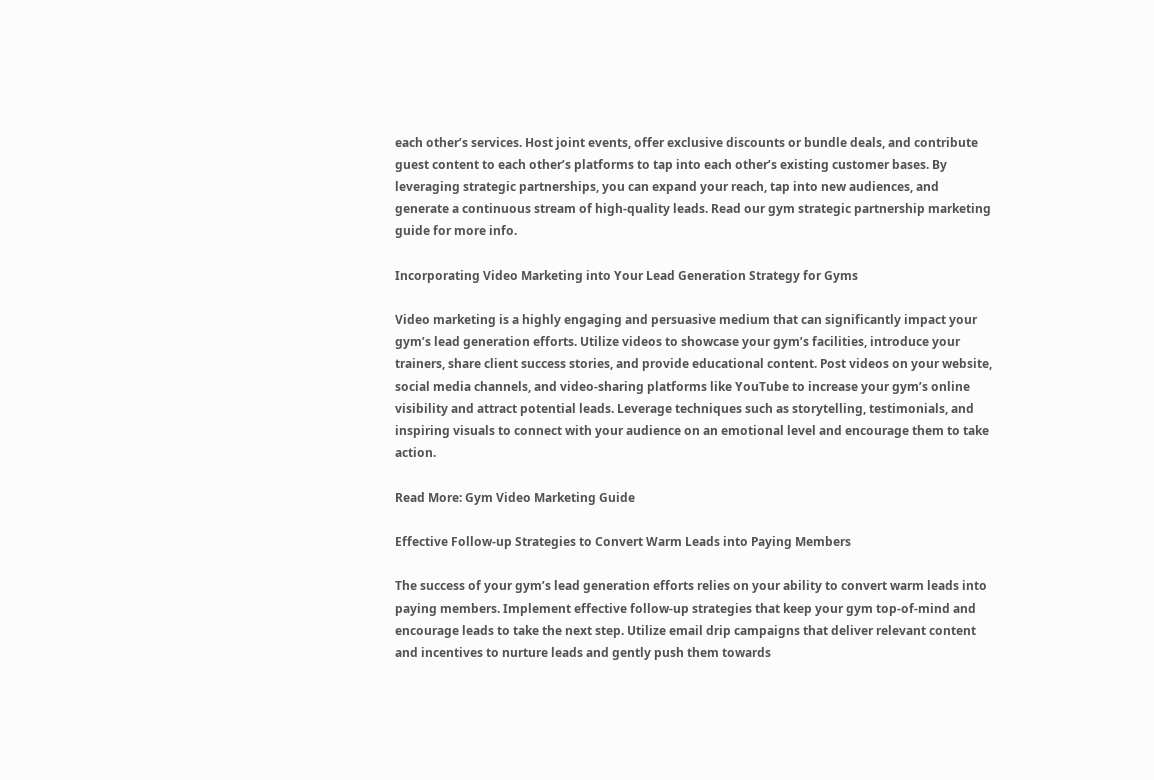each other’s services. Host joint events, offer exclusive discounts or bundle deals, and contribute guest content to each other’s platforms to tap into each other’s existing customer bases. By leveraging strategic partnerships, you can expand your reach, tap into new audiences, and generate a continuous stream of high-quality leads. Read our gym strategic partnership marketing guide for more info.

Incorporating Video Marketing into Your Lead Generation Strategy for Gyms

Video marketing is a highly engaging and persuasive medium that can significantly impact your gym’s lead generation efforts. Utilize videos to showcase your gym’s facilities, introduce your trainers, share client success stories, and provide educational content. Post videos on your website, social media channels, and video-sharing platforms like YouTube to increase your gym’s online visibility and attract potential leads. Leverage techniques such as storytelling, testimonials, and inspiring visuals to connect with your audience on an emotional level and encourage them to take action.

Read More: Gym Video Marketing Guide

Effective Follow-up Strategies to Convert Warm Leads into Paying Members

The success of your gym’s lead generation efforts relies on your ability to convert warm leads into paying members. Implement effective follow-up strategies that keep your gym top-of-mind and encourage leads to take the next step. Utilize email drip campaigns that deliver relevant content and incentives to nurture leads and gently push them towards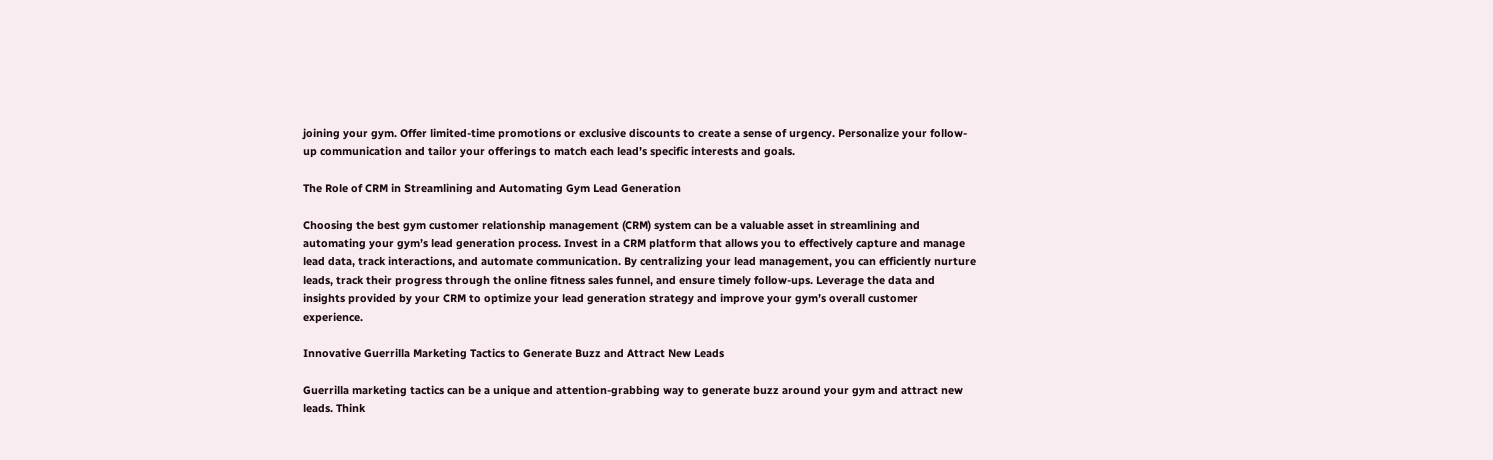joining your gym. Offer limited-time promotions or exclusive discounts to create a sense of urgency. Personalize your follow-up communication and tailor your offerings to match each lead’s specific interests and goals.

The Role of CRM in Streamlining and Automating Gym Lead Generation

Choosing the best gym customer relationship management (CRM) system can be a valuable asset in streamlining and automating your gym’s lead generation process. Invest in a CRM platform that allows you to effectively capture and manage lead data, track interactions, and automate communication. By centralizing your lead management, you can efficiently nurture leads, track their progress through the online fitness sales funnel, and ensure timely follow-ups. Leverage the data and insights provided by your CRM to optimize your lead generation strategy and improve your gym’s overall customer experience.

Innovative Guerrilla Marketing Tactics to Generate Buzz and Attract New Leads

Guerrilla marketing tactics can be a unique and attention-grabbing way to generate buzz around your gym and attract new leads. Think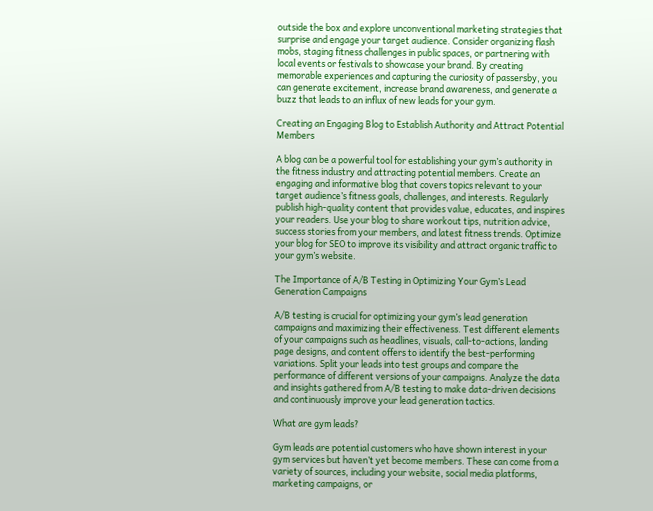outside the box and explore unconventional marketing strategies that surprise and engage your target audience. Consider organizing flash mobs, staging fitness challenges in public spaces, or partnering with local events or festivals to showcase your brand. By creating memorable experiences and capturing the curiosity of passersby, you can generate excitement, increase brand awareness, and generate a buzz that leads to an influx of new leads for your gym.

Creating an Engaging Blog to Establish Authority and Attract Potential Members

A blog can be a powerful tool for establishing your gym’s authority in the fitness industry and attracting potential members. Create an engaging and informative blog that covers topics relevant to your target audience’s fitness goals, challenges, and interests. Regularly publish high-quality content that provides value, educates, and inspires your readers. Use your blog to share workout tips, nutrition advice, success stories from your members, and latest fitness trends. Optimize your blog for SEO to improve its visibility and attract organic traffic to your gym’s website.

The Importance of A/B Testing in Optimizing Your Gym’s Lead Generation Campaigns

A/B testing is crucial for optimizing your gym’s lead generation campaigns and maximizing their effectiveness. Test different elements of your campaigns such as headlines, visuals, call-to-actions, landing page designs, and content offers to identify the best-performing variations. Split your leads into test groups and compare the performance of different versions of your campaigns. Analyze the data and insights gathered from A/B testing to make data-driven decisions and continuously improve your lead generation tactics.

What are gym leads?

Gym leads are potential customers who have shown interest in your gym services but haven’t yet become members. These can come from a variety of sources, including your website, social media platforms, marketing campaigns, or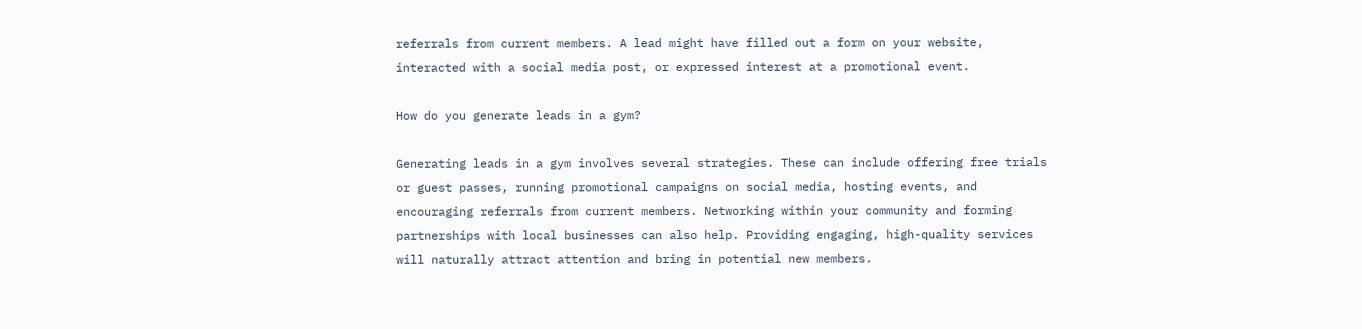referrals from current members. A lead might have filled out a form on your website, interacted with a social media post, or expressed interest at a promotional event.

How do you generate leads in a gym?

Generating leads in a gym involves several strategies. These can include offering free trials or guest passes, running promotional campaigns on social media, hosting events, and encouraging referrals from current members. Networking within your community and forming partnerships with local businesses can also help. Providing engaging, high-quality services will naturally attract attention and bring in potential new members.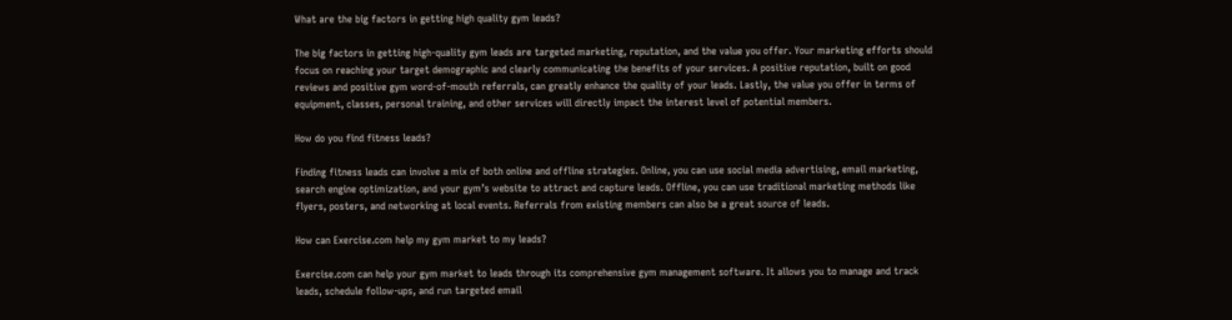What are the big factors in getting high quality gym leads?

The big factors in getting high-quality gym leads are targeted marketing, reputation, and the value you offer. Your marketing efforts should focus on reaching your target demographic and clearly communicating the benefits of your services. A positive reputation, built on good reviews and positive gym word-of-mouth referrals, can greatly enhance the quality of your leads. Lastly, the value you offer in terms of equipment, classes, personal training, and other services will directly impact the interest level of potential members.

How do you find fitness leads?

Finding fitness leads can involve a mix of both online and offline strategies. Online, you can use social media advertising, email marketing, search engine optimization, and your gym’s website to attract and capture leads. Offline, you can use traditional marketing methods like flyers, posters, and networking at local events. Referrals from existing members can also be a great source of leads.

How can Exercise.com help my gym market to my leads?

Exercise.com can help your gym market to leads through its comprehensive gym management software. It allows you to manage and track leads, schedule follow-ups, and run targeted email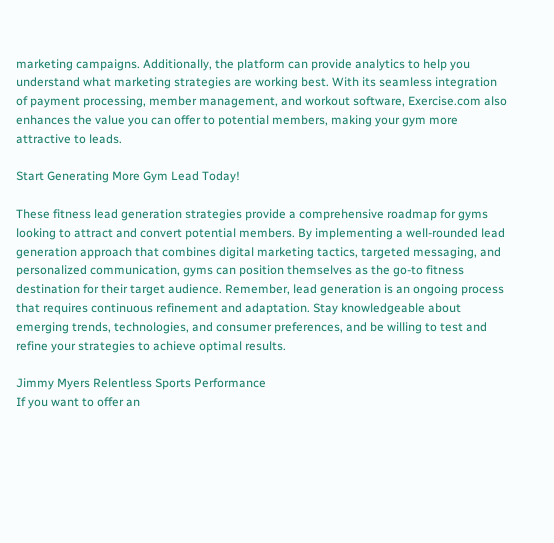marketing campaigns. Additionally, the platform can provide analytics to help you understand what marketing strategies are working best. With its seamless integration of payment processing, member management, and workout software, Exercise.com also enhances the value you can offer to potential members, making your gym more attractive to leads.

Start Generating More Gym Lead Today!

These fitness lead generation strategies provide a comprehensive roadmap for gyms looking to attract and convert potential members. By implementing a well-rounded lead generation approach that combines digital marketing tactics, targeted messaging, and personalized communication, gyms can position themselves as the go-to fitness destination for their target audience. Remember, lead generation is an ongoing process that requires continuous refinement and adaptation. Stay knowledgeable about emerging trends, technologies, and consumer preferences, and be willing to test and refine your strategies to achieve optimal results.

Jimmy Myers Relentless Sports Performance
If you want to offer an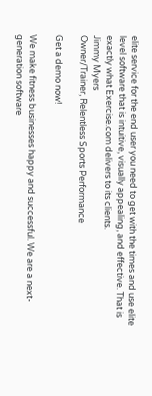elite service for the end user you need to get with the times and use elite level software that is intuitive, visually appealing, and effective. That is exactly what Exercise.com delivers to its clients.
Jimmy Myers
Owner/Trainer, Relentless Sports Performance

Get a demo now!

We make fitness businesses happy and successful. We are a next-generation software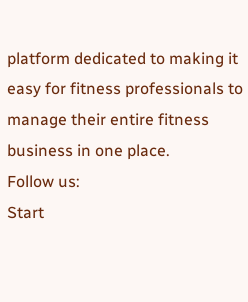platform dedicated to making it easy for fitness professionals to manage their entire fitness business in one place.
Follow us:
Start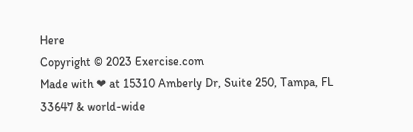Here
Copyright © 2023 Exercise.com
Made with ❤ at 15310 Amberly Dr, Suite 250, Tampa, FL 33647 & world-wide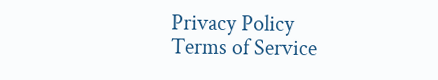Privacy Policy
Terms of Service